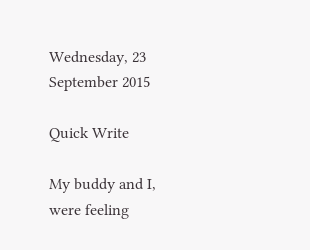Wednesday, 23 September 2015

Quick Write

My buddy and I, were feeling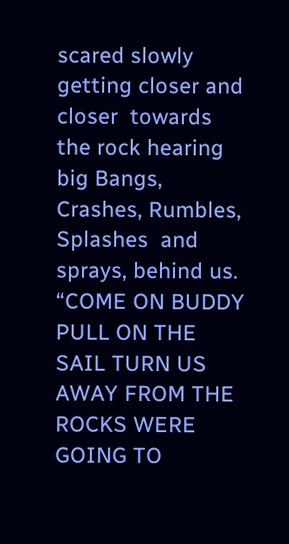scared slowly getting closer and closer  towards the rock hearing big Bangs, Crashes, Rumbles, Splashes  and sprays, behind us. “COME ON BUDDY PULL ON THE SAIL TURN US AWAY FROM THE ROCKS WERE GOING TO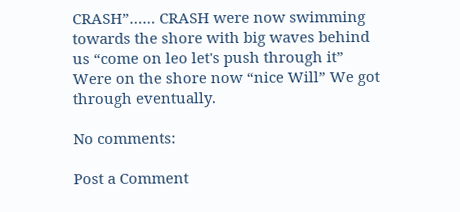CRASH”…… CRASH were now swimming towards the shore with big waves behind us “come on leo let's push through it” Were on the shore now “nice Will” We got through eventually.

No comments:

Post a Comment